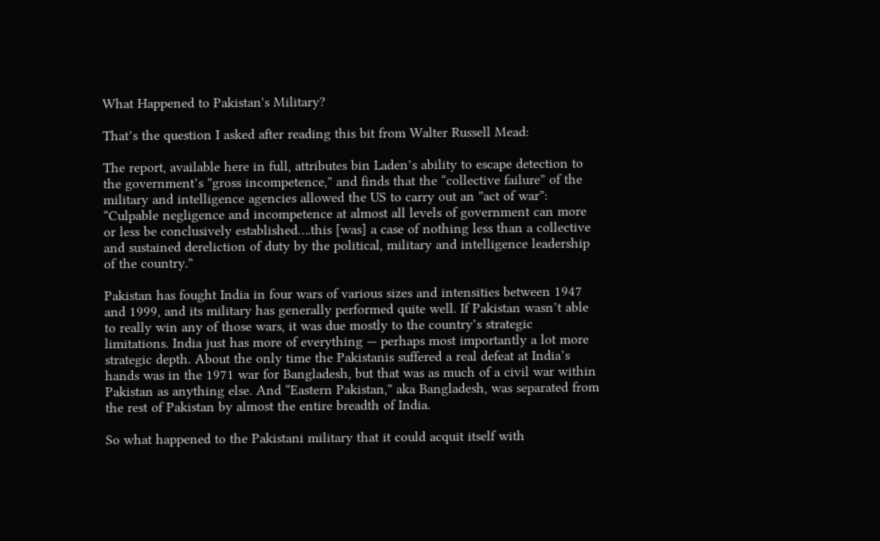What Happened to Pakistan's Military?

That’s the question I asked after reading this bit from Walter Russell Mead:

The report, available here in full, attributes bin Laden’s ability to escape detection to the government’s ”gross incompetence,” and finds that the “collective failure” of the military and intelligence agencies allowed the US to carry out an ”act of war”: “Culpable negligence and incompetence at almost all levels of government can more or less be conclusively established….this [was] a case of nothing less than a collective and sustained dereliction of duty by the political, military and intelligence leadership of the country.”

Pakistan has fought India in four wars of various sizes and intensities between 1947 and 1999, and its military has generally performed quite well. If Pakistan wasn’t able to really win any of those wars, it was due mostly to the country’s strategic limitations. India just has more of everything — perhaps most importantly a lot more strategic depth. About the only time the Pakistanis suffered a real defeat at India’s hands was in the 1971 war for Bangladesh, but that was as much of a civil war within Pakistan as anything else. And “Eastern Pakistan,” aka Bangladesh, was separated from the rest of Pakistan by almost the entire breadth of India.

So what happened to the Pakistani military that it could acquit itself with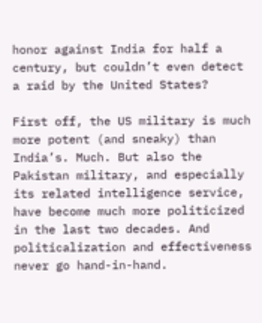honor against India for half a century, but couldn’t even detect a raid by the United States?

First off, the US military is much more potent (and sneaky) than India’s. Much. But also the Pakistan military, and especially its related intelligence service, have become much more politicized in the last two decades. And politicalization and effectiveness never go hand-in-hand.